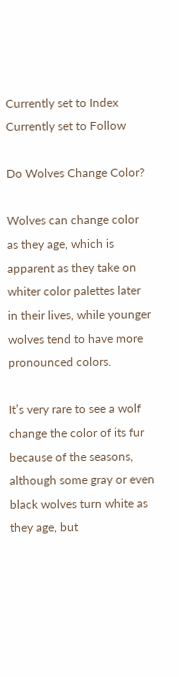Currently set to Index
Currently set to Follow

Do Wolves Change Color?

Wolves can change color as they age, which is apparent as they take on whiter color palettes later in their lives, while younger wolves tend to have more pronounced colors.

It’s very rare to see a wolf change the color of its fur because of the seasons, although some gray or even black wolves turn white as they age, but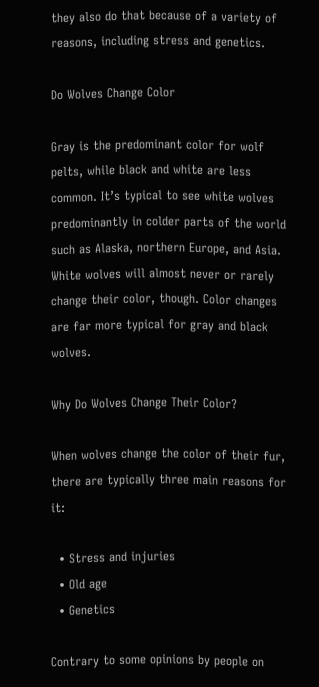they also do that because of a variety of reasons, including stress and genetics.

Do Wolves Change Color

Gray is the predominant color for wolf pelts, while black and white are less common. It’s typical to see white wolves predominantly in colder parts of the world such as Alaska, northern Europe, and Asia. White wolves will almost never or rarely change their color, though. Color changes are far more typical for gray and black wolves.

Why Do Wolves Change Their Color?

When wolves change the color of their fur, there are typically three main reasons for it:

  • Stress and injuries
  • Old age
  • Genetics

Contrary to some opinions by people on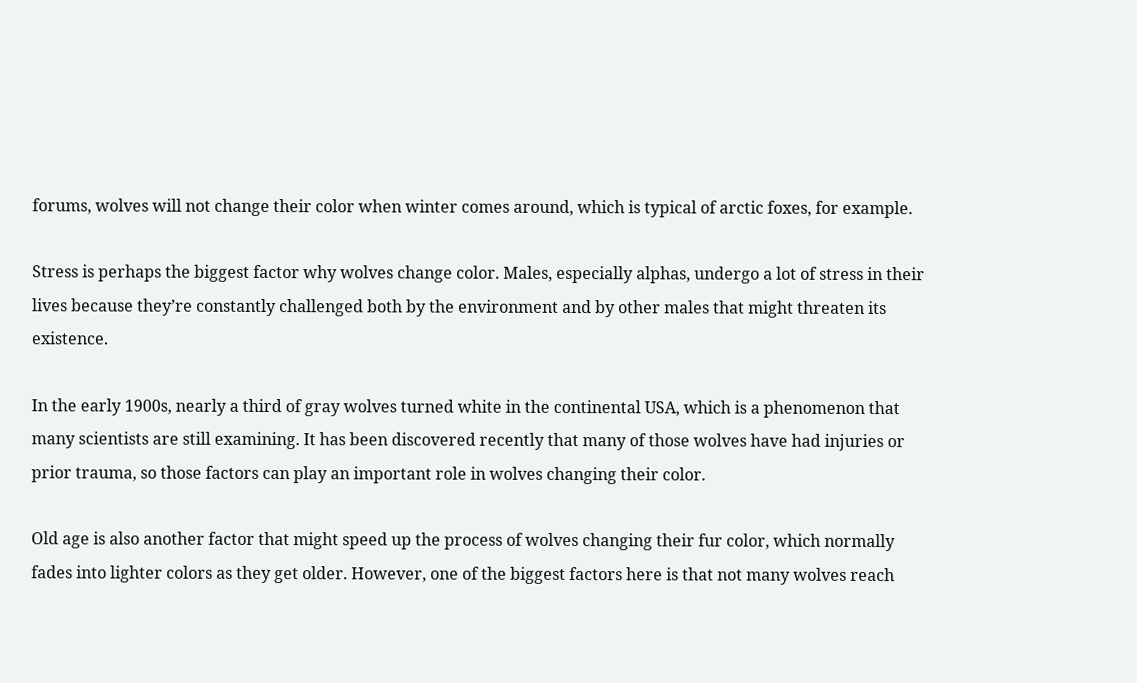forums, wolves will not change their color when winter comes around, which is typical of arctic foxes, for example.

Stress is perhaps the biggest factor why wolves change color. Males, especially alphas, undergo a lot of stress in their lives because they’re constantly challenged both by the environment and by other males that might threaten its existence.

In the early 1900s, nearly a third of gray wolves turned white in the continental USA, which is a phenomenon that many scientists are still examining. It has been discovered recently that many of those wolves have had injuries or prior trauma, so those factors can play an important role in wolves changing their color.

Old age is also another factor that might speed up the process of wolves changing their fur color, which normally fades into lighter colors as they get older. However, one of the biggest factors here is that not many wolves reach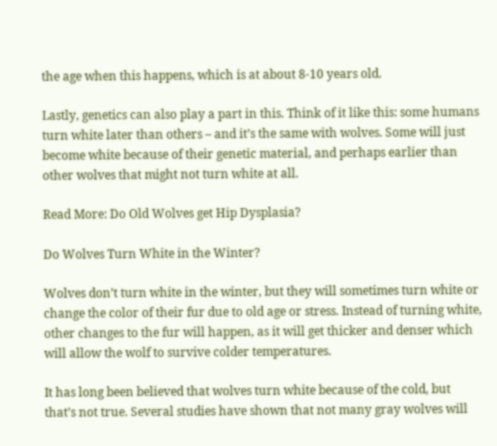the age when this happens, which is at about 8-10 years old.

Lastly, genetics can also play a part in this. Think of it like this: some humans turn white later than others – and it’s the same with wolves. Some will just become white because of their genetic material, and perhaps earlier than other wolves that might not turn white at all.

Read More: Do Old Wolves get Hip Dysplasia?

Do Wolves Turn White in the Winter?

Wolves don’t turn white in the winter, but they will sometimes turn white or change the color of their fur due to old age or stress. Instead of turning white, other changes to the fur will happen, as it will get thicker and denser which will allow the wolf to survive colder temperatures.

It has long been believed that wolves turn white because of the cold, but that’s not true. Several studies have shown that not many gray wolves will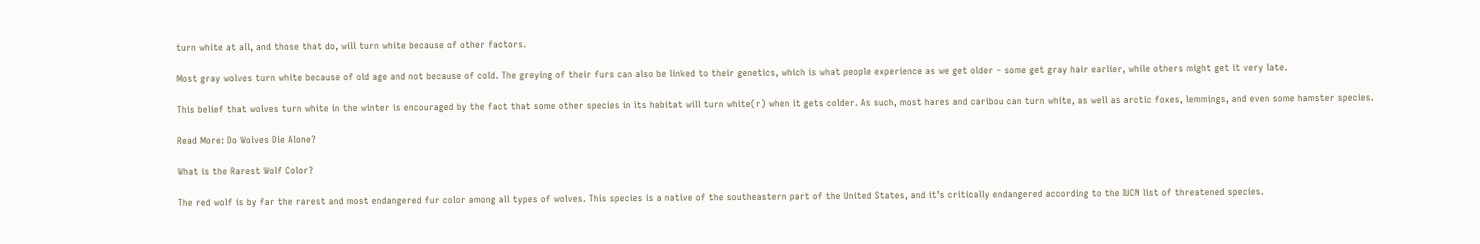turn white at all, and those that do, will turn white because of other factors.

Most gray wolves turn white because of old age and not because of cold. The greying of their furs can also be linked to their genetics, which is what people experience as we get older – some get gray hair earlier, while others might get it very late.

This belief that wolves turn white in the winter is encouraged by the fact that some other species in its habitat will turn white(r) when it gets colder. As such, most hares and caribou can turn white, as well as arctic foxes, lemmings, and even some hamster species.

Read More: Do Wolves Die Alone?

What is the Rarest Wolf Color?

The red wolf is by far the rarest and most endangered fur color among all types of wolves. This species is a native of the southeastern part of the United States, and it’s critically endangered according to the IUCN list of threatened species.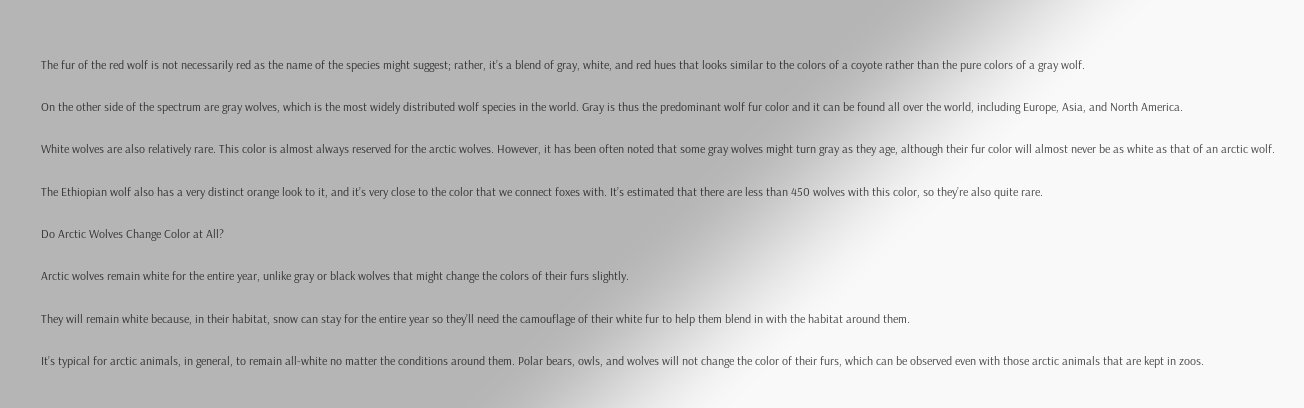The fur of the red wolf is not necessarily red as the name of the species might suggest; rather, it’s a blend of gray, white, and red hues that looks similar to the colors of a coyote rather than the pure colors of a gray wolf.

On the other side of the spectrum are gray wolves, which is the most widely distributed wolf species in the world. Gray is thus the predominant wolf fur color and it can be found all over the world, including Europe, Asia, and North America.

White wolves are also relatively rare. This color is almost always reserved for the arctic wolves. However, it has been often noted that some gray wolves might turn gray as they age, although their fur color will almost never be as white as that of an arctic wolf.

The Ethiopian wolf also has a very distinct orange look to it, and it’s very close to the color that we connect foxes with. It’s estimated that there are less than 450 wolves with this color, so they’re also quite rare.

Do Arctic Wolves Change Color at All?

Arctic wolves remain white for the entire year, unlike gray or black wolves that might change the colors of their furs slightly.

They will remain white because, in their habitat, snow can stay for the entire year so they’ll need the camouflage of their white fur to help them blend in with the habitat around them.

It’s typical for arctic animals, in general, to remain all-white no matter the conditions around them. Polar bears, owls, and wolves will not change the color of their furs, which can be observed even with those arctic animals that are kept in zoos.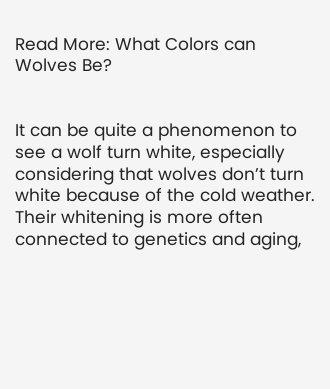Read More: What Colors can Wolves Be?


It can be quite a phenomenon to see a wolf turn white, especially considering that wolves don’t turn white because of the cold weather. Their whitening is more often connected to genetics and aging,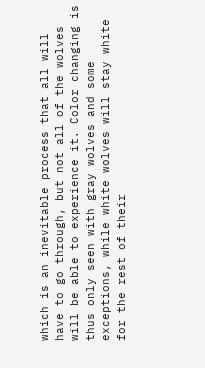which is an inevitable process that all will have to go through, but not all of the wolves will be able to experience it. Color changing is thus only seen with gray wolves and some exceptions, while white wolves will stay white for the rest of their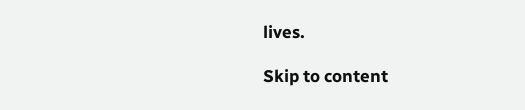lives.

Skip to content